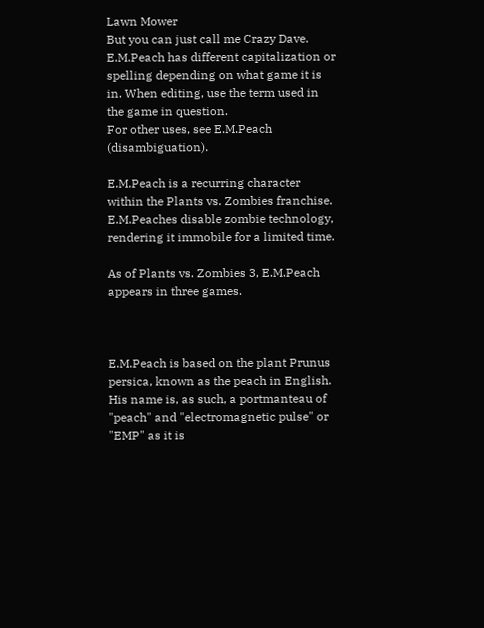Lawn Mower
But you can just call me Crazy Dave.
E.M.Peach has different capitalization or spelling depending on what game it is in. When editing, use the term used in the game in question.
For other uses, see E.M.Peach (disambiguation).

E.M.Peach is a recurring character within the Plants vs. Zombies franchise. E.M.Peaches disable zombie technology, rendering it immobile for a limited time.

As of Plants vs. Zombies 3, E.M.Peach appears in three games.



E.M.Peach is based on the plant Prunus persica, known as the peach in English. His name is, as such, a portmanteau of "peach" and "electromagnetic pulse" or "EMP" as it is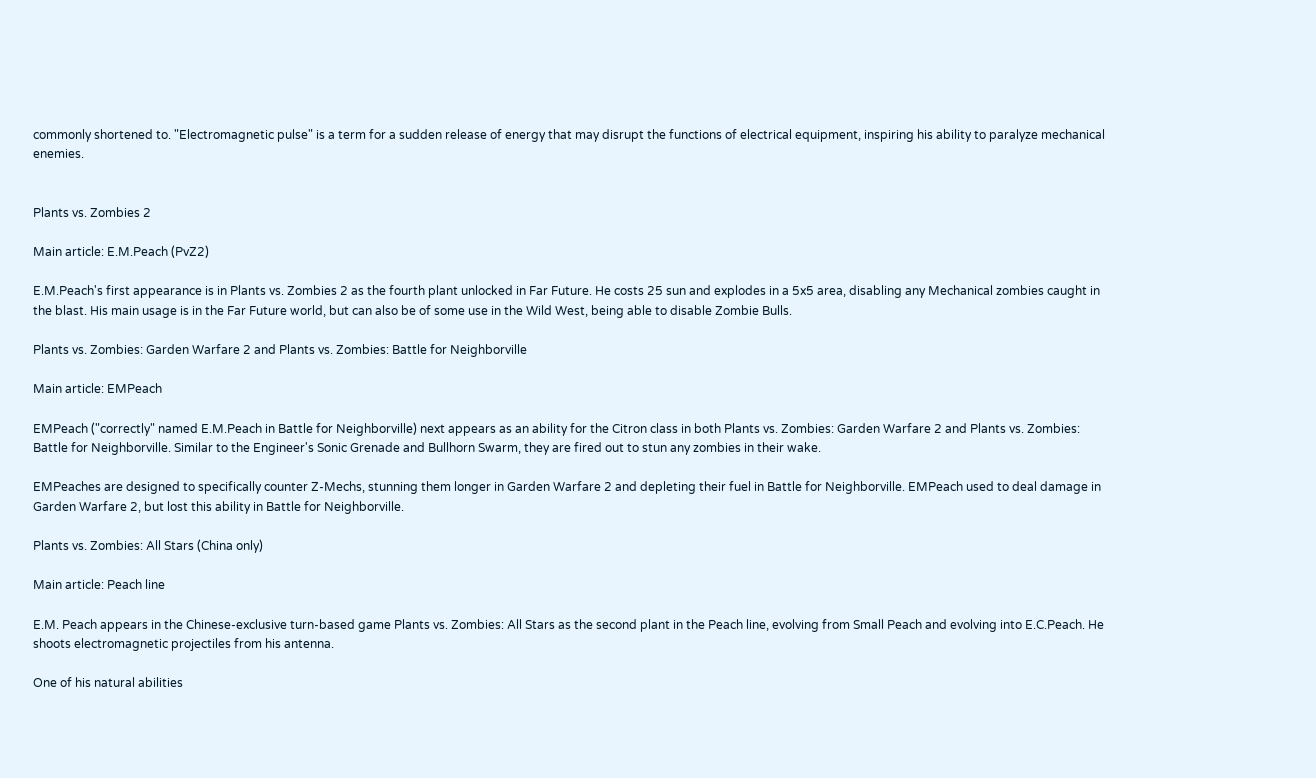commonly shortened to. "Electromagnetic pulse" is a term for a sudden release of energy that may disrupt the functions of electrical equipment, inspiring his ability to paralyze mechanical enemies.


Plants vs. Zombies 2

Main article: E.M.Peach (PvZ2)

E.M.Peach's first appearance is in Plants vs. Zombies 2 as the fourth plant unlocked in Far Future. He costs 25 sun and explodes in a 5x5 area, disabling any Mechanical zombies caught in the blast. His main usage is in the Far Future world, but can also be of some use in the Wild West, being able to disable Zombie Bulls.

Plants vs. Zombies: Garden Warfare 2 and Plants vs. Zombies: Battle for Neighborville

Main article: EMPeach

EMPeach ("correctly" named E.M.Peach in Battle for Neighborville) next appears as an ability for the Citron class in both Plants vs. Zombies: Garden Warfare 2 and Plants vs. Zombies: Battle for Neighborville. Similar to the Engineer's Sonic Grenade and Bullhorn Swarm, they are fired out to stun any zombies in their wake.

EMPeaches are designed to specifically counter Z-Mechs, stunning them longer in Garden Warfare 2 and depleting their fuel in Battle for Neighborville. EMPeach used to deal damage in Garden Warfare 2, but lost this ability in Battle for Neighborville.

Plants vs. Zombies: All Stars (China only)

Main article: Peach line

E.M. Peach appears in the Chinese-exclusive turn-based game Plants vs. Zombies: All Stars as the second plant in the Peach line, evolving from Small Peach and evolving into E.C.Peach. He shoots electromagnetic projectiles from his antenna.

One of his natural abilities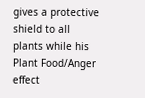gives a protective shield to all plants while his Plant Food/Anger effect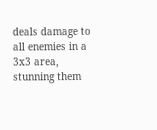deals damage to all enemies in a 3x3 area, stunning them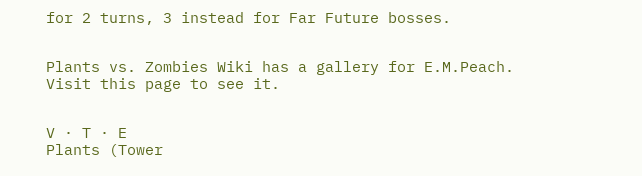for 2 turns, 3 instead for Far Future bosses.


Plants vs. Zombies Wiki has a gallery for E.M.Peach.
Visit this page to see it.


V · T · E
Plants (Tower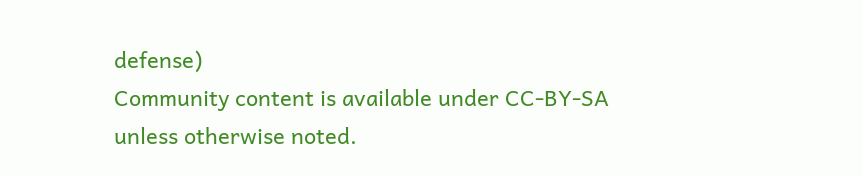defense)
Community content is available under CC-BY-SA unless otherwise noted.